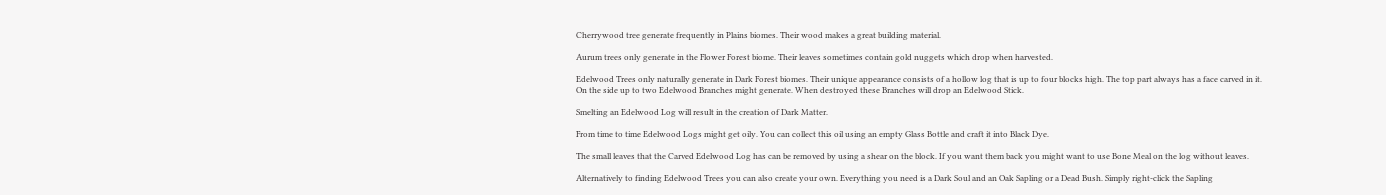Cherrywood tree generate frequently in Plains biomes. Their wood makes a great building material.

Aurum trees only generate in the Flower Forest biome. Their leaves sometimes contain gold nuggets which drop when harvested.

Edelwood Trees only naturally generate in Dark Forest biomes. Their unique appearance consists of a hollow log that is up to four blocks high. The top part always has a face carved in it. On the side up to two Edelwood Branches might generate. When destroyed these Branches will drop an Edelwood Stick.

Smelting an Edelwood Log will result in the creation of Dark Matter.

From time to time Edelwood Logs might get oily. You can collect this oil using an empty Glass Bottle and craft it into Black Dye.

The small leaves that the Carved Edelwood Log has can be removed by using a shear on the block. If you want them back you might want to use Bone Meal on the log without leaves.

Alternatively to finding Edelwood Trees you can also create your own. Everything you need is a Dark Soul and an Oak Sapling or a Dead Bush. Simply right-click the Sapling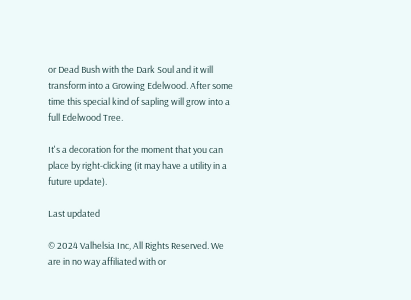or Dead Bush with the Dark Soul and it will transform into a Growing Edelwood. After some time this special kind of sapling will grow into a full Edelwood Tree.

It's a decoration for the moment that you can place by right-clicking (it may have a utility in a future update).

Last updated

© 2024 Valhelsia Inc, All Rights Reserved. We are in no way affiliated with or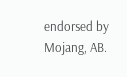endorsed by Mojang, AB.